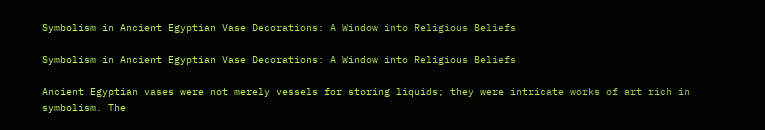Symbolism in Ancient Egyptian Vase Decorations: A Window into Religious Beliefs

Symbolism in Ancient Egyptian Vase Decorations: A Window into Religious Beliefs

Ancient Egyptian vases were not merely vessels for storing liquids; they were intricate works of art rich in symbolism. The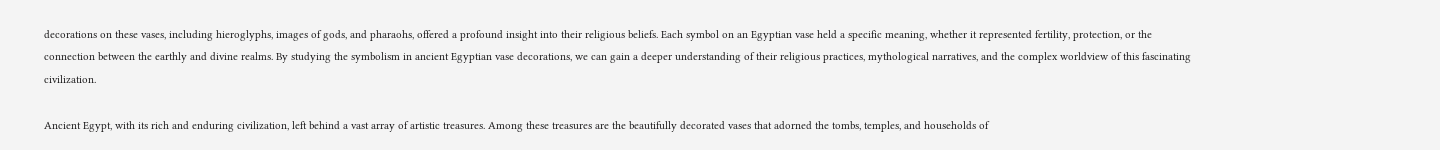decorations on these vases, including hieroglyphs, images of gods, and pharaohs, offered a profound insight into their religious beliefs. Each symbol on an Egyptian vase held a specific meaning, whether it represented fertility, protection, or the connection between the earthly and divine realms. By studying the symbolism in ancient Egyptian vase decorations, we can gain a deeper understanding of their religious practices, mythological narratives, and the complex worldview of this fascinating civilization.

Ancient Egypt, with its rich and enduring civilization, left behind a vast array of artistic treasures. Among these treasures are the beautifully decorated vases that adorned the tombs, temples, and households of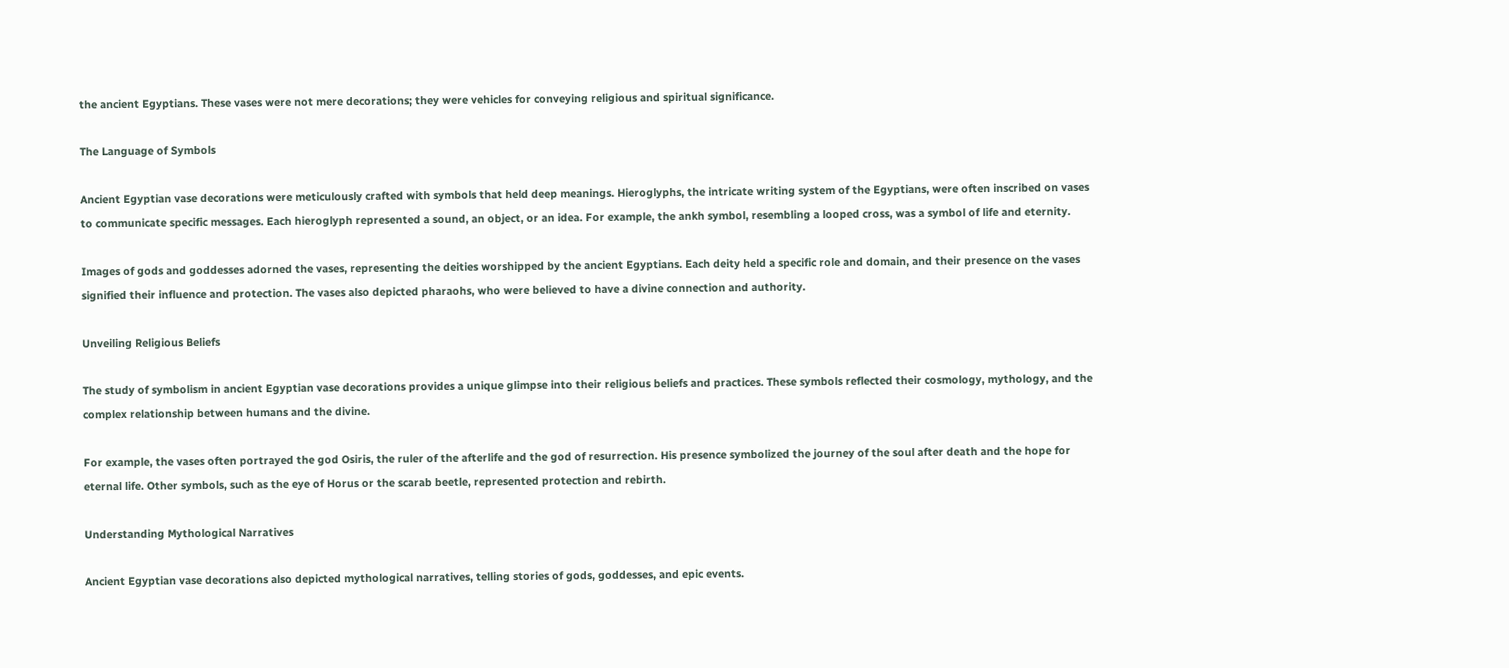the ancient Egyptians. These vases were not mere decorations; they were vehicles for conveying religious and spiritual significance.

The Language of Symbols

Ancient Egyptian vase decorations were meticulously crafted with symbols that held deep meanings. Hieroglyphs, the intricate writing system of the Egyptians, were often inscribed on vases to communicate specific messages. Each hieroglyph represented a sound, an object, or an idea. For example, the ankh symbol, resembling a looped cross, was a symbol of life and eternity.

Images of gods and goddesses adorned the vases, representing the deities worshipped by the ancient Egyptians. Each deity held a specific role and domain, and their presence on the vases signified their influence and protection. The vases also depicted pharaohs, who were believed to have a divine connection and authority.

Unveiling Religious Beliefs

The study of symbolism in ancient Egyptian vase decorations provides a unique glimpse into their religious beliefs and practices. These symbols reflected their cosmology, mythology, and the complex relationship between humans and the divine.

For example, the vases often portrayed the god Osiris, the ruler of the afterlife and the god of resurrection. His presence symbolized the journey of the soul after death and the hope for eternal life. Other symbols, such as the eye of Horus or the scarab beetle, represented protection and rebirth.

Understanding Mythological Narratives

Ancient Egyptian vase decorations also depicted mythological narratives, telling stories of gods, goddesses, and epic events.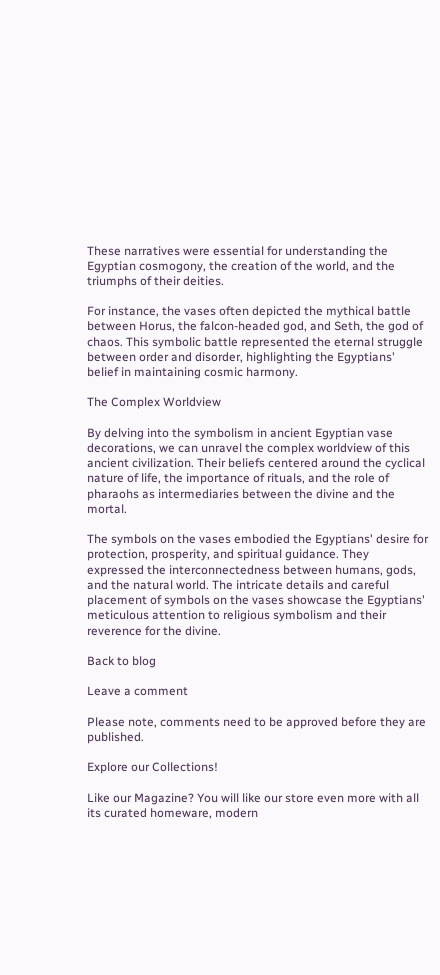These narratives were essential for understanding the Egyptian cosmogony, the creation of the world, and the triumphs of their deities.

For instance, the vases often depicted the mythical battle between Horus, the falcon-headed god, and Seth, the god of chaos. This symbolic battle represented the eternal struggle between order and disorder, highlighting the Egyptians' belief in maintaining cosmic harmony.

The Complex Worldview

By delving into the symbolism in ancient Egyptian vase decorations, we can unravel the complex worldview of this ancient civilization. Their beliefs centered around the cyclical nature of life, the importance of rituals, and the role of pharaohs as intermediaries between the divine and the mortal.

The symbols on the vases embodied the Egyptians' desire for protection, prosperity, and spiritual guidance. They expressed the interconnectedness between humans, gods, and the natural world. The intricate details and careful placement of symbols on the vases showcase the Egyptians' meticulous attention to religious symbolism and their reverence for the divine.

Back to blog

Leave a comment

Please note, comments need to be approved before they are published.

Explore our Collections!

Like our Magazine? You will like our store even more with all its curated homeware, modern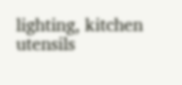lighting, kitchen utensils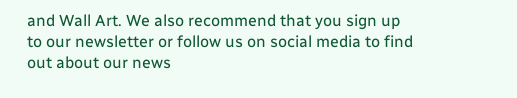and Wall Art. We also recommend that you sign up to our newsletter or follow us on social media to find out about our news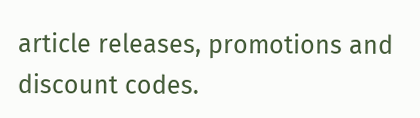article releases, promotions and discount codes.